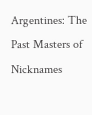Argentines: The Past Masters of Nicknames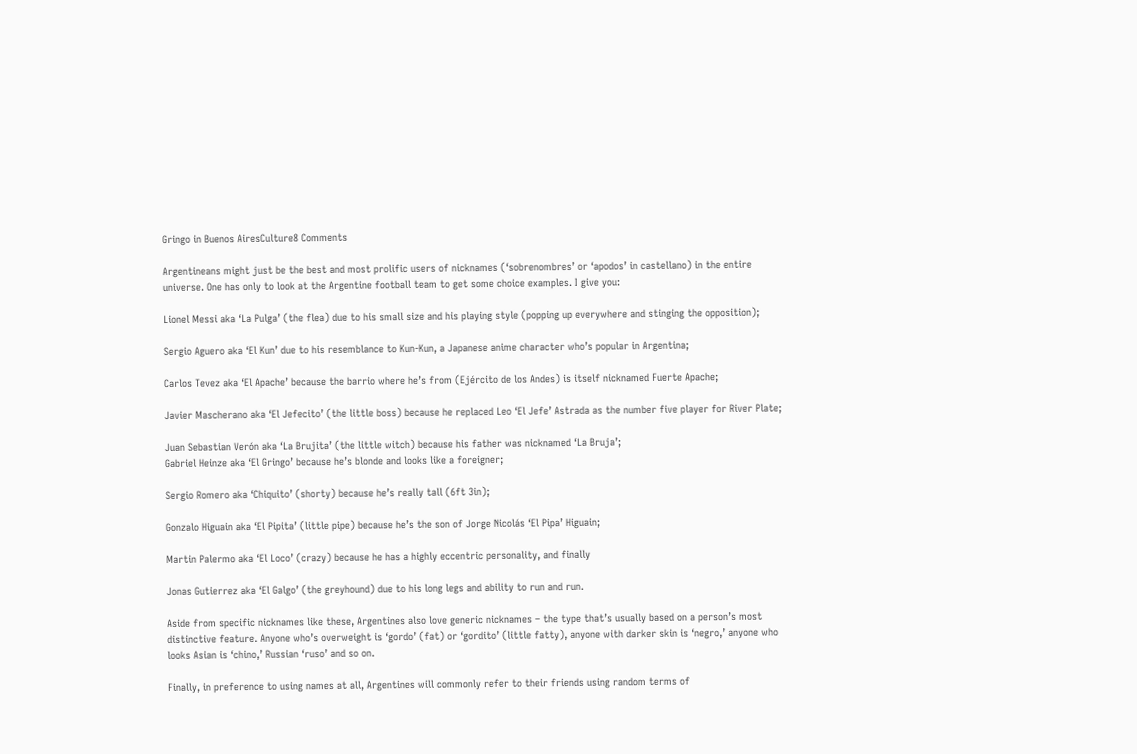Gringo in Buenos AiresCulture8 Comments

Argentineans might just be the best and most prolific users of nicknames (‘sobrenombres’ or ‘apodos’ in castellano) in the entire universe. One has only to look at the Argentine football team to get some choice examples. I give you:

Lionel Messi aka ‘La Pulga’ (the flea) due to his small size and his playing style (popping up everywhere and stinging the opposition);

Sergio Aguero aka ‘El Kun’ due to his resemblance to Kun-Kun, a Japanese anime character who’s popular in Argentina;

Carlos Tevez aka ‘El Apache’ because the barrio where he’s from (Ejército de los Andes) is itself nicknamed Fuerte Apache;

Javier Mascherano aka ‘El Jefecito’ (the little boss) because he replaced Leo ‘El Jefe’ Astrada as the number five player for River Plate;

Juan Sebastian Verón aka ‘La Brujita’ (the little witch) because his father was nicknamed ‘La Bruja’;
Gabriel Heinze aka ‘El Gringo’ because he’s blonde and looks like a foreigner;

Sergio Romero aka ‘Chiquito’ (shorty) because he’s really tall (6ft 3in);

Gonzalo Higuain aka ‘El Pipita’ (little pipe) because he’s the son of Jorge Nicolás ‘El Pipa’ Higuain;

Martin Palermo aka ‘El Loco’ (crazy) because he has a highly eccentric personality, and finally

Jonas Gutierrez aka ‘El Galgo’ (the greyhound) due to his long legs and ability to run and run.

Aside from specific nicknames like these, Argentines also love generic nicknames – the type that’s usually based on a person’s most distinctive feature. Anyone who’s overweight is ‘gordo’ (fat) or ‘gordito’ (little fatty), anyone with darker skin is ‘negro,’ anyone who looks Asian is ‘chino,’ Russian ‘ruso’ and so on.

Finally, in preference to using names at all, Argentines will commonly refer to their friends using random terms of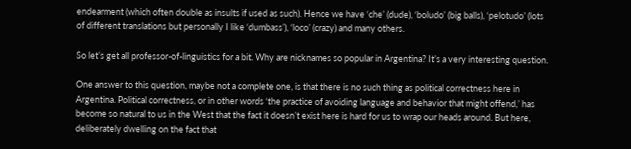endearment (which often double as insults if used as such). Hence we have ‘che’ (dude), ‘boludo’ (big balls), ‘pelotudo’ (lots of different translations but personally I like ‘dumbass’), ‘loco’ (crazy) and many others.

So let’s get all professor-of-linguistics for a bit. Why are nicknames so popular in Argentina? It’s a very interesting question.

One answer to this question, maybe not a complete one, is that there is no such thing as political correctness here in Argentina. Political correctness, or in other words ‘the practice of avoiding language and behavior that might offend,’ has become so natural to us in the West that the fact it doesn’t exist here is hard for us to wrap our heads around. But here, deliberately dwelling on the fact that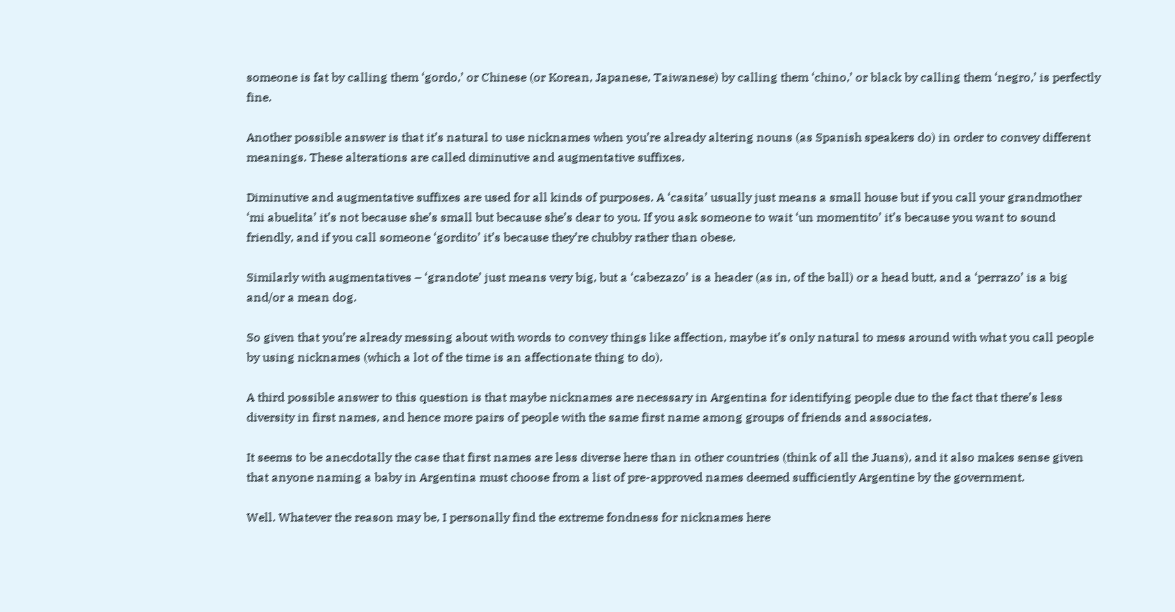someone is fat by calling them ‘gordo,’ or Chinese (or Korean, Japanese, Taiwanese) by calling them ‘chino,’ or black by calling them ‘negro,’ is perfectly fine.

Another possible answer is that it’s natural to use nicknames when you’re already altering nouns (as Spanish speakers do) in order to convey different meanings. These alterations are called diminutive and augmentative suffixes.

Diminutive and augmentative suffixes are used for all kinds of purposes. A ‘casita’ usually just means a small house but if you call your grandmother ‘mi abuelita’ it’s not because she’s small but because she’s dear to you. If you ask someone to wait ‘un momentito’ it’s because you want to sound friendly, and if you call someone ‘gordito’ it’s because they’re chubby rather than obese.

Similarly with augmentatives – ‘grandote’ just means very big, but a ‘cabezazo’ is a header (as in, of the ball) or a head butt, and a ‘perrazo’ is a big and/or a mean dog.

So given that you’re already messing about with words to convey things like affection, maybe it’s only natural to mess around with what you call people by using nicknames (which a lot of the time is an affectionate thing to do).

A third possible answer to this question is that maybe nicknames are necessary in Argentina for identifying people due to the fact that there’s less diversity in first names, and hence more pairs of people with the same first name among groups of friends and associates.

It seems to be anecdotally the case that first names are less diverse here than in other countries (think of all the Juans), and it also makes sense given that anyone naming a baby in Argentina must choose from a list of pre-approved names deemed sufficiently Argentine by the government.

Well. Whatever the reason may be, I personally find the extreme fondness for nicknames here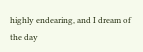highly endearing, and I dream of the day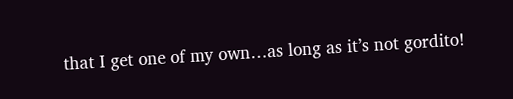that I get one of my own…as long as it’s not gordito!